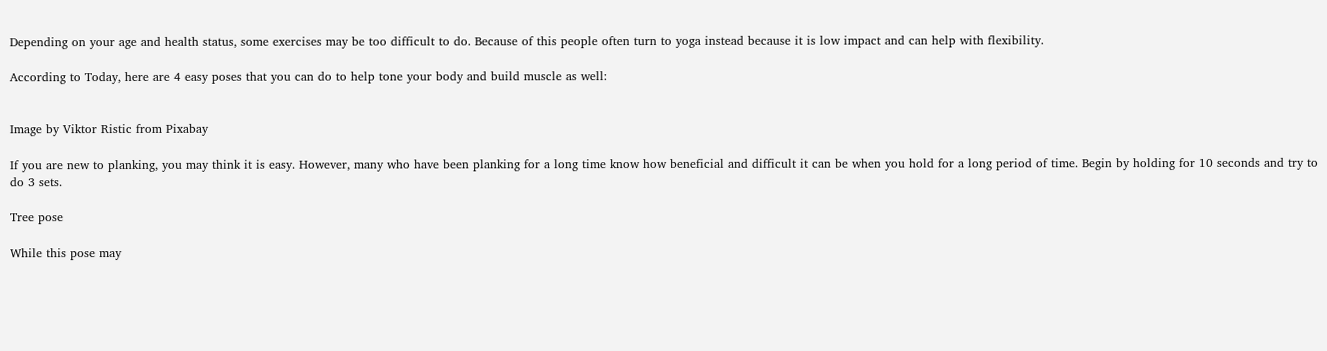Depending on your age and health status, some exercises may be too difficult to do. Because of this people often turn to yoga instead because it is low impact and can help with flexibility.

According to Today, here are 4 easy poses that you can do to help tone your body and build muscle as well:


Image by Viktor Ristic from Pixabay

If you are new to planking, you may think it is easy. However, many who have been planking for a long time know how beneficial and difficult it can be when you hold for a long period of time. Begin by holding for 10 seconds and try to do 3 sets.

Tree pose

While this pose may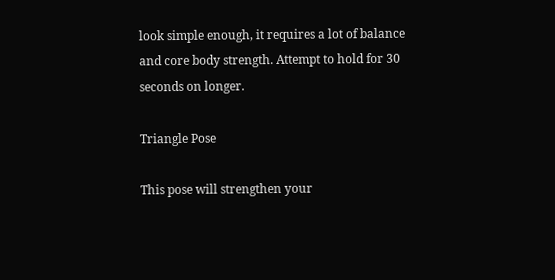look simple enough, it requires a lot of balance and core body strength. Attempt to hold for 30 seconds on longer.

Triangle Pose

This pose will strengthen your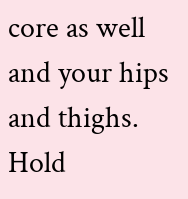core as well and your hips and thighs. Hold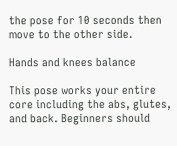the pose for 10 seconds then move to the other side.

Hands and knees balance

This pose works your entire core including the abs, glutes, and back. Beginners should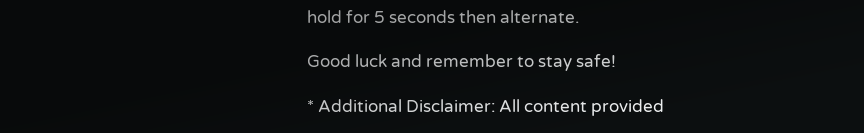hold for 5 seconds then alternate.

Good luck and remember to stay safe!

* Additional Disclaimer: All content provided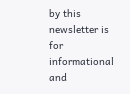by this newsletter is for informational and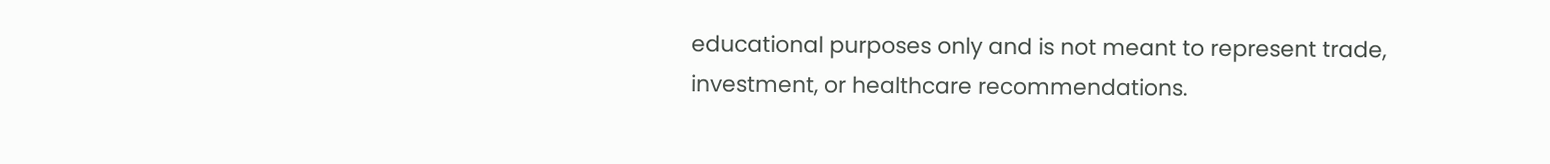educational purposes only and is not meant to represent trade, investment, or healthcare recommendations.